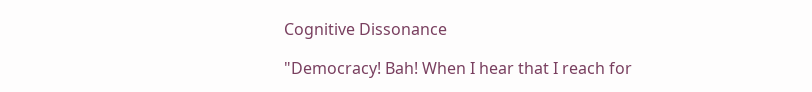Cognitive Dissonance

"Democracy! Bah! When I hear that I reach for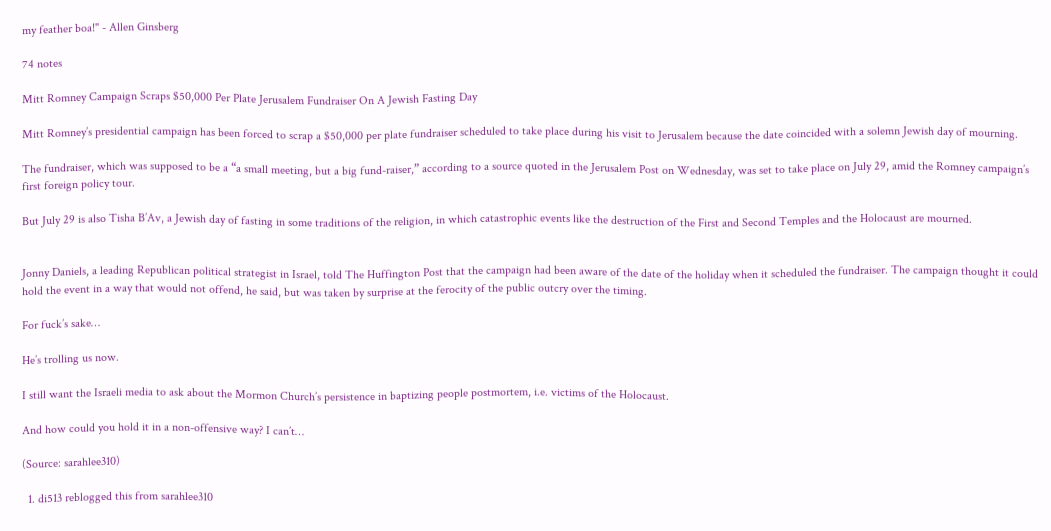my feather boa!" - Allen Ginsberg

74 notes

Mitt Romney Campaign Scraps $50,000 Per Plate Jerusalem Fundraiser On A Jewish Fasting Day

Mitt Romney’s presidential campaign has been forced to scrap a $50,000 per plate fundraiser scheduled to take place during his visit to Jerusalem because the date coincided with a solemn Jewish day of mourning.

The fundraiser, which was supposed to be a “a small meeting, but a big fund-raiser,” according to a source quoted in the Jerusalem Post on Wednesday, was set to take place on July 29, amid the Romney campaign’s first foreign policy tour.

But July 29 is also Tisha B’Av, a Jewish day of fasting in some traditions of the religion, in which catastrophic events like the destruction of the First and Second Temples and the Holocaust are mourned.


Jonny Daniels, a leading Republican political strategist in Israel, told The Huffington Post that the campaign had been aware of the date of the holiday when it scheduled the fundraiser. The campaign thought it could hold the event in a way that would not offend, he said, but was taken by surprise at the ferocity of the public outcry over the timing.

For fuck’s sake…

He’s trolling us now.

I still want the Israeli media to ask about the Mormon Church’s persistence in baptizing people postmortem, i.e. victims of the Holocaust.

And how could you hold it in a non-offensive way? I can’t…

(Source: sarahlee310)

  1. di513 reblogged this from sarahlee310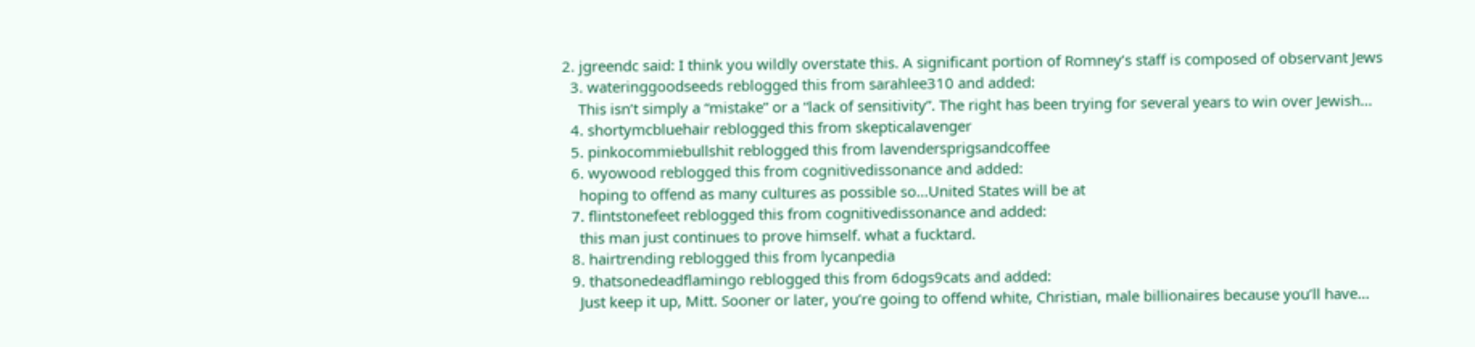2. jgreendc said: I think you wildly overstate this. A significant portion of Romney’s staff is composed of observant Jews
  3. wateringgoodseeds reblogged this from sarahlee310 and added:
    This isn’t simply a “mistake” or a “lack of sensitivity”. The right has been trying for several years to win over Jewish...
  4. shortymcbluehair reblogged this from skepticalavenger
  5. pinkocommiebullshit reblogged this from lavendersprigsandcoffee
  6. wyowood reblogged this from cognitivedissonance and added:
    hoping to offend as many cultures as possible so...United States will be at
  7. flintstonefeet reblogged this from cognitivedissonance and added:
    this man just continues to prove himself. what a fucktard.
  8. hairtrending reblogged this from lycanpedia
  9. thatsonedeadflamingo reblogged this from 6dogs9cats and added:
    Just keep it up, Mitt. Sooner or later, you’re going to offend white, Christian, male billionaires because you’ll have...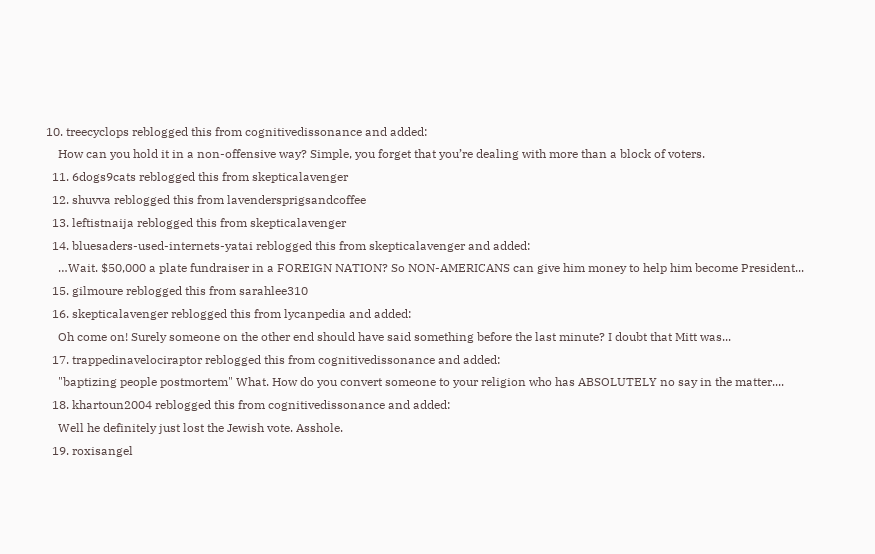10. treecyclops reblogged this from cognitivedissonance and added:
    How can you hold it in a non-offensive way? Simple, you forget that you’re dealing with more than a block of voters.
  11. 6dogs9cats reblogged this from skepticalavenger
  12. shuvva reblogged this from lavendersprigsandcoffee
  13. leftistnaija reblogged this from skepticalavenger
  14. bluesaders-used-internets-yatai reblogged this from skepticalavenger and added:
    …Wait. $50,000 a plate fundraiser in a FOREIGN NATION? So NON-AMERICANS can give him money to help him become President...
  15. gilmoure reblogged this from sarahlee310
  16. skepticalavenger reblogged this from lycanpedia and added:
    Oh come on! Surely someone on the other end should have said something before the last minute? I doubt that Mitt was...
  17. trappedinavelociraptor reblogged this from cognitivedissonance and added:
    "baptizing people postmortem" What. How do you convert someone to your religion who has ABSOLUTELY no say in the matter....
  18. khartoun2004 reblogged this from cognitivedissonance and added:
    Well he definitely just lost the Jewish vote. Asshole.
  19. roxisangel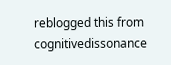reblogged this from cognitivedissonance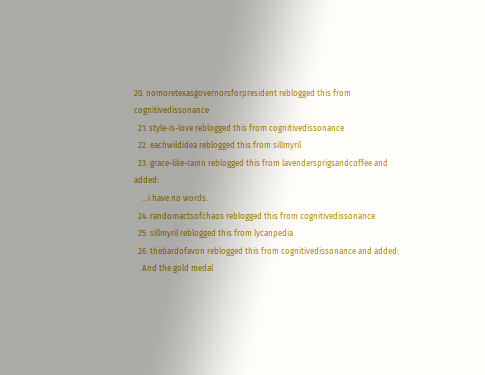20. nomoretexasgovernorsforpresident reblogged this from cognitivedissonance
  21. style-is-love reblogged this from cognitivedissonance
  22. eachwildidea reblogged this from sillmyril
  23. grace-like-rainn reblogged this from lavendersprigsandcoffee and added:
    …i have no words.
  24. randomactsofchaos reblogged this from cognitivedissonance
  25. sillmyril reblogged this from lycanpedia
  26. thebardofavon reblogged this from cognitivedissonance and added:
    And the gold medal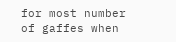for most number of gaffes when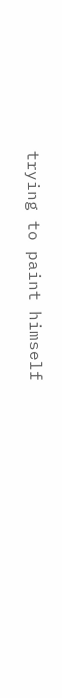trying to paint himself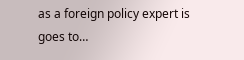as a foreign policy expert is goes to…